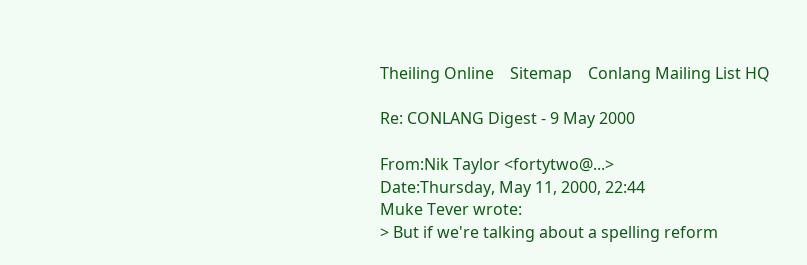Theiling Online    Sitemap    Conlang Mailing List HQ

Re: CONLANG Digest - 9 May 2000

From:Nik Taylor <fortytwo@...>
Date:Thursday, May 11, 2000, 22:44
Muke Tever wrote:
> But if we're talking about a spelling reform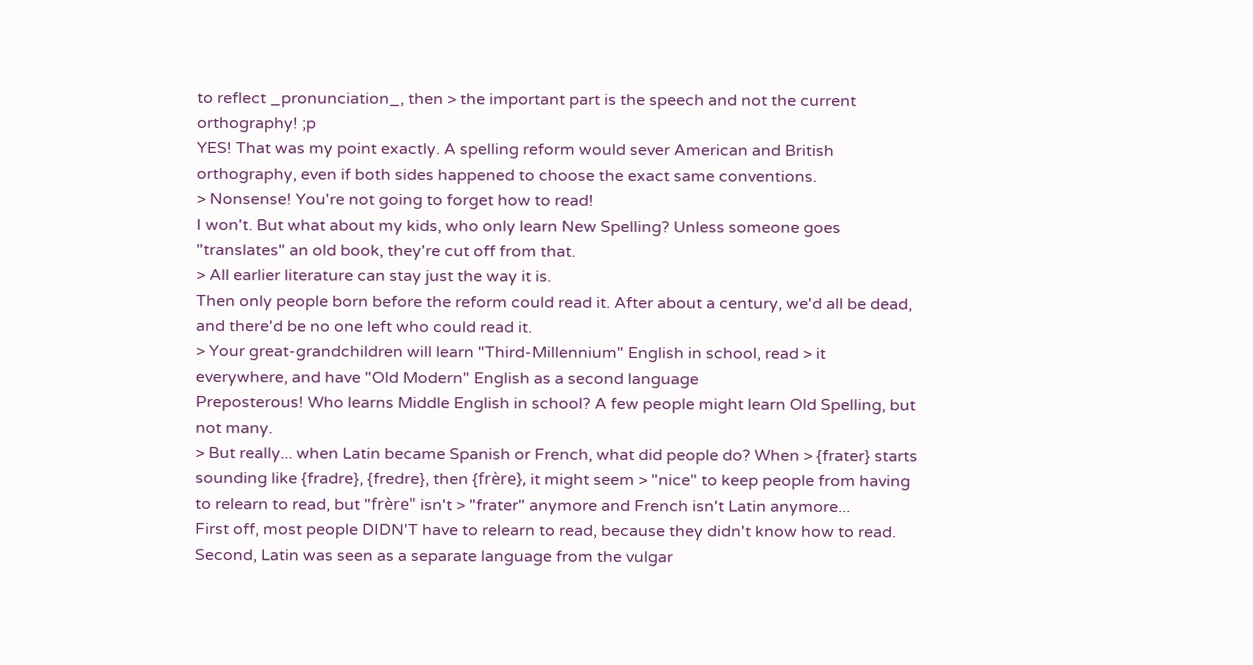to reflect _pronunciation_, then > the important part is the speech and not the current orthography! ;p
YES! That was my point exactly. A spelling reform would sever American and British orthography, even if both sides happened to choose the exact same conventions.
> Nonsense! You're not going to forget how to read!
I won't. But what about my kids, who only learn New Spelling? Unless someone goes "translates" an old book, they're cut off from that.
> All earlier literature can stay just the way it is.
Then only people born before the reform could read it. After about a century, we'd all be dead, and there'd be no one left who could read it.
> Your great-grandchildren will learn "Third-Millennium" English in school, read > it everywhere, and have "Old Modern" English as a second language
Preposterous! Who learns Middle English in school? A few people might learn Old Spelling, but not many.
> But really... when Latin became Spanish or French, what did people do? When > {frater} starts sounding like {fradre}, {fredre}, then {frère}, it might seem > "nice" to keep people from having to relearn to read, but "frère" isn't > "frater" anymore and French isn't Latin anymore...
First off, most people DIDN'T have to relearn to read, because they didn't know how to read. Second, Latin was seen as a separate language from the vulgar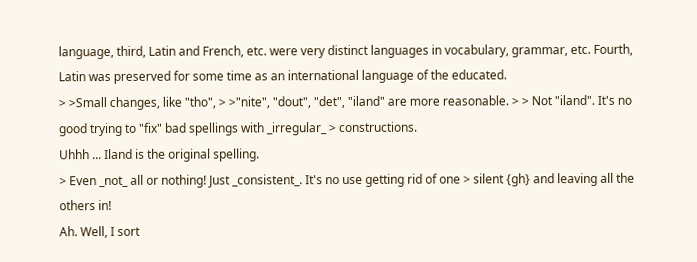language, third, Latin and French, etc. were very distinct languages in vocabulary, grammar, etc. Fourth, Latin was preserved for some time as an international language of the educated.
> >Small changes, like "tho", > >"nite", "dout", "det", "iland" are more reasonable. > > Not "iland". It's no good trying to "fix" bad spellings with _irregular_ > constructions.
Uhhh ... Iland is the original spelling.
> Even _not_ all or nothing! Just _consistent_. It's no use getting rid of one > silent {gh} and leaving all the others in!
Ah. Well, I sort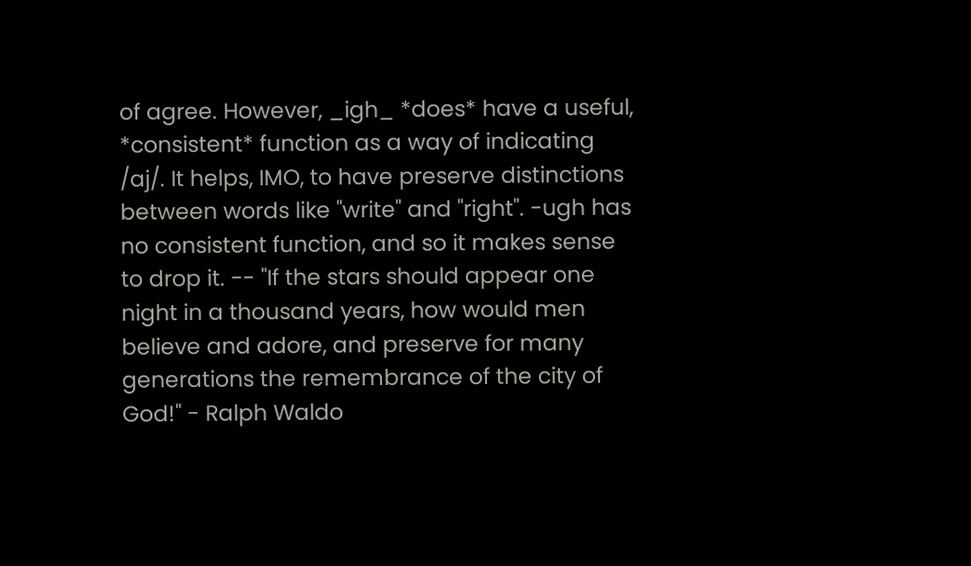of agree. However, _igh_ *does* have a useful, *consistent* function as a way of indicating /aj/. It helps, IMO, to have preserve distinctions between words like "write" and "right". -ugh has no consistent function, and so it makes sense to drop it. -- "If the stars should appear one night in a thousand years, how would men believe and adore, and preserve for many generations the remembrance of the city of God!" - Ralph Waldo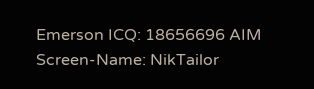Emerson ICQ: 18656696 AIM Screen-Name: NikTailor